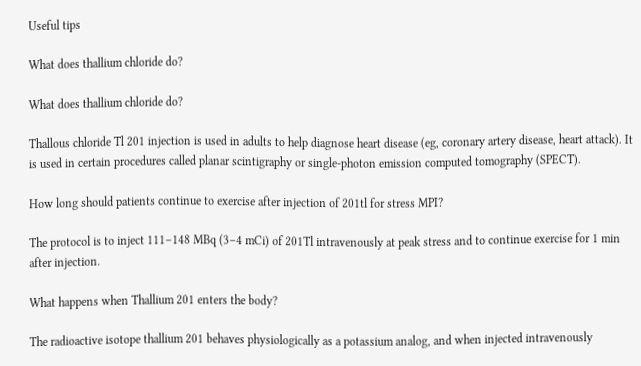Useful tips

What does thallium chloride do?

What does thallium chloride do?

Thallous chloride Tl 201 injection is used in adults to help diagnose heart disease (eg, coronary artery disease, heart attack). It is used in certain procedures called planar scintigraphy or single-photon emission computed tomography (SPECT).

How long should patients continue to exercise after injection of 201tl for stress MPI?

The protocol is to inject 111–148 MBq (3–4 mCi) of 201Tl intravenously at peak stress and to continue exercise for 1 min after injection.

What happens when Thallium 201 enters the body?

The radioactive isotope thallium 201 behaves physiologically as a potassium analog, and when injected intravenously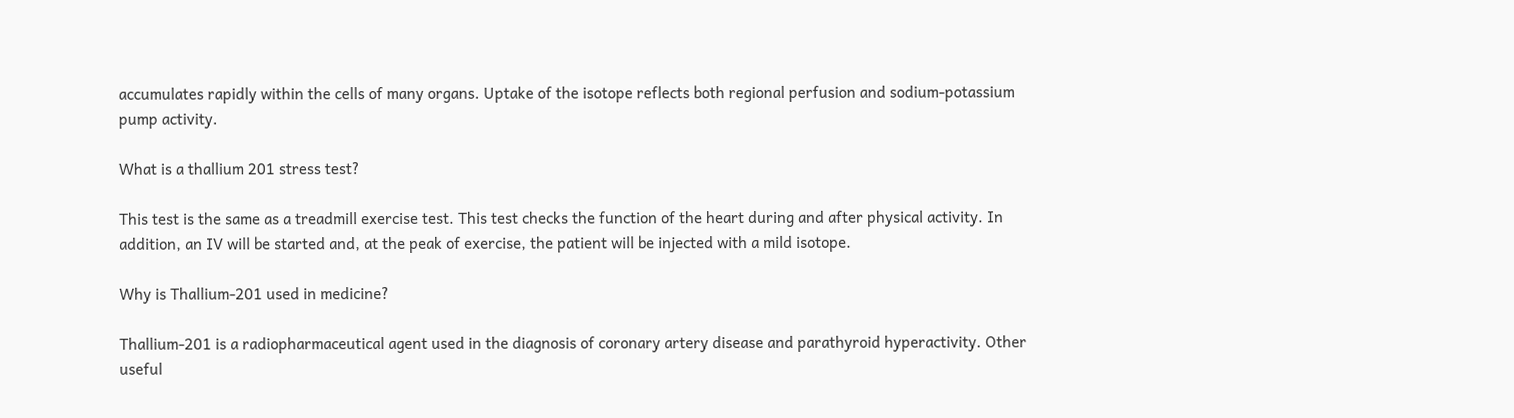accumulates rapidly within the cells of many organs. Uptake of the isotope reflects both regional perfusion and sodium-potassium pump activity.

What is a thallium 201 stress test?

This test is the same as a treadmill exercise test. This test checks the function of the heart during and after physical activity. In addition, an IV will be started and, at the peak of exercise, the patient will be injected with a mild isotope.

Why is Thallium-201 used in medicine?

Thallium-201 is a radiopharmaceutical agent used in the diagnosis of coronary artery disease and parathyroid hyperactivity. Other useful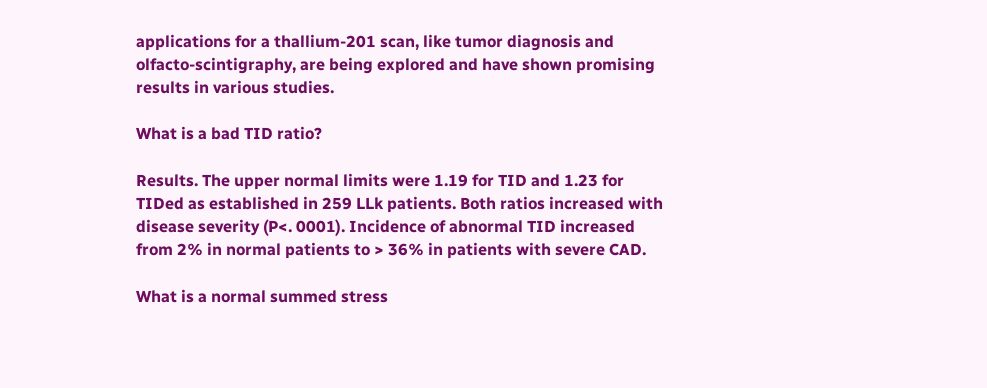applications for a thallium-201 scan, like tumor diagnosis and olfacto-scintigraphy, are being explored and have shown promising results in various studies.

What is a bad TID ratio?

Results. The upper normal limits were 1.19 for TID and 1.23 for TIDed as established in 259 LLk patients. Both ratios increased with disease severity (P<. 0001). Incidence of abnormal TID increased from 2% in normal patients to > 36% in patients with severe CAD.

What is a normal summed stress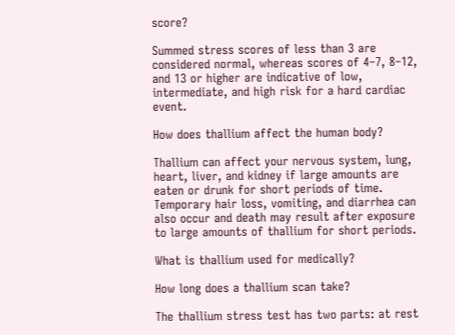score?

Summed stress scores of less than 3 are considered normal, whereas scores of 4–7, 8–12, and 13 or higher are indicative of low, intermediate, and high risk for a hard cardiac event.

How does thallium affect the human body?

Thallium can affect your nervous system, lung, heart, liver, and kidney if large amounts are eaten or drunk for short periods of time. Temporary hair loss, vomiting, and diarrhea can also occur and death may result after exposure to large amounts of thallium for short periods.

What is thallium used for medically?

How long does a thallium scan take?

The thallium stress test has two parts: at rest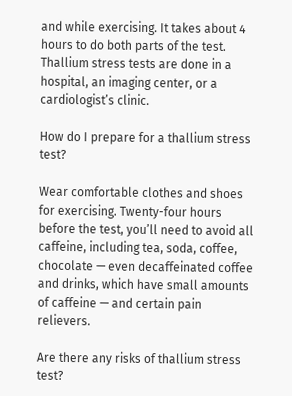and while exercising. It takes about 4 hours to do both parts of the test. Thallium stress tests are done in a hospital, an imaging center, or a cardiologist’s clinic.

How do I prepare for a thallium stress test?

Wear comfortable clothes and shoes for exercising. Twenty-four hours before the test, you’ll need to avoid all caffeine, including tea, soda, coffee, chocolate — even decaffeinated coffee and drinks, which have small amounts of caffeine — and certain pain relievers.

Are there any risks of thallium stress test?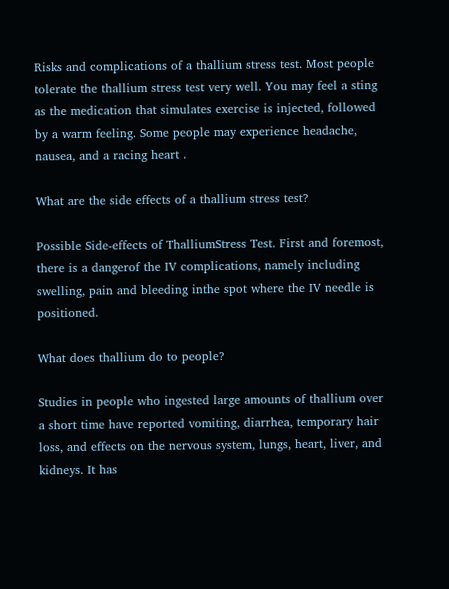Risks and complications of a thallium stress test. Most people tolerate the thallium stress test very well. You may feel a sting as the medication that simulates exercise is injected, followed by a warm feeling. Some people may experience headache, nausea, and a racing heart .

What are the side effects of a thallium stress test?

Possible Side-effects of ThalliumStress Test. First and foremost, there is a dangerof the IV complications, namely including swelling, pain and bleeding inthe spot where the IV needle is positioned.

What does thallium do to people?

Studies in people who ingested large amounts of thallium over a short time have reported vomiting, diarrhea, temporary hair loss, and effects on the nervous system, lungs, heart, liver, and kidneys. It has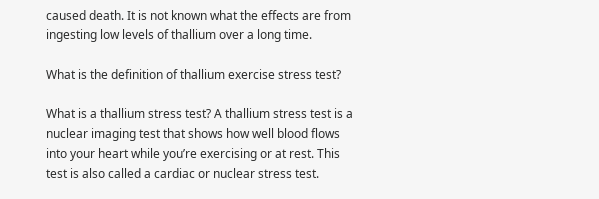caused death. It is not known what the effects are from ingesting low levels of thallium over a long time.

What is the definition of thallium exercise stress test?

What is a thallium stress test? A thallium stress test is a nuclear imaging test that shows how well blood flows into your heart while you’re exercising or at rest. This test is also called a cardiac or nuclear stress test.